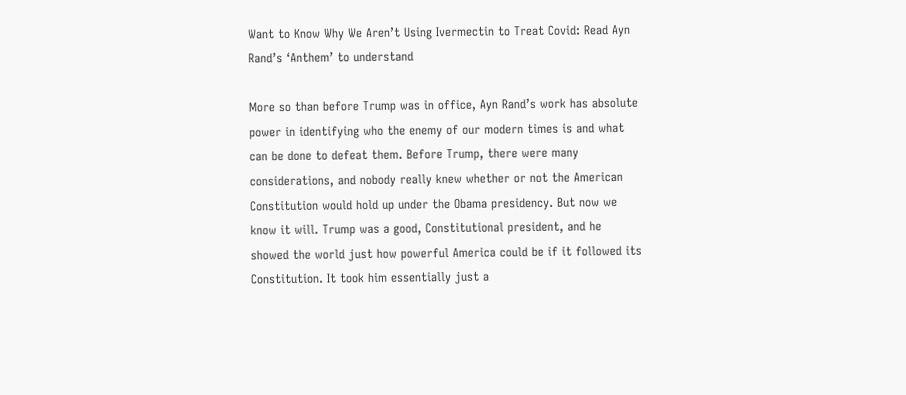Want to Know Why We Aren’t Using Ivermectin to Treat Covid: Read Ayn Rand’s ‘Anthem’ to understand

More so than before Trump was in office, Ayn Rand’s work has absolute power in identifying who the enemy of our modern times is and what can be done to defeat them. Before Trump, there were many considerations, and nobody really knew whether or not the American Constitution would hold up under the Obama presidency. But now we know it will. Trump was a good, Constitutional president, and he showed the world just how powerful America could be if it followed its Constitution. It took him essentially just a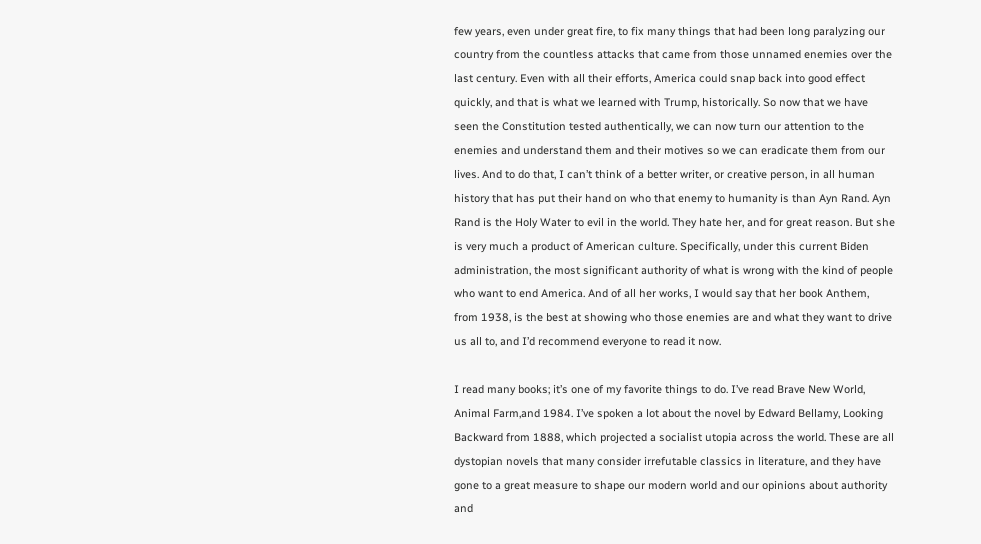few years, even under great fire, to fix many things that had been long paralyzing our country from the countless attacks that came from those unnamed enemies over the last century. Even with all their efforts, America could snap back into good effect quickly, and that is what we learned with Trump, historically. So now that we have seen the Constitution tested authentically, we can now turn our attention to the enemies and understand them and their motives so we can eradicate them from our lives. And to do that, I can’t think of a better writer, or creative person, in all human history that has put their hand on who that enemy to humanity is than Ayn Rand. Ayn Rand is the Holy Water to evil in the world. They hate her, and for great reason. But she is very much a product of American culture. Specifically, under this current Biden administration, the most significant authority of what is wrong with the kind of people who want to end America. And of all her works, I would say that her book Anthem, from 1938, is the best at showing who those enemies are and what they want to drive us all to, and I’d recommend everyone to read it now.

I read many books; it’s one of my favorite things to do. I’ve read Brave New World, Animal Farm,and 1984. I’ve spoken a lot about the novel by Edward Bellamy, Looking Backward from 1888, which projected a socialist utopia across the world. These are all dystopian novels that many consider irrefutable classics in literature, and they have gone to a great measure to shape our modern world and our opinions about authority and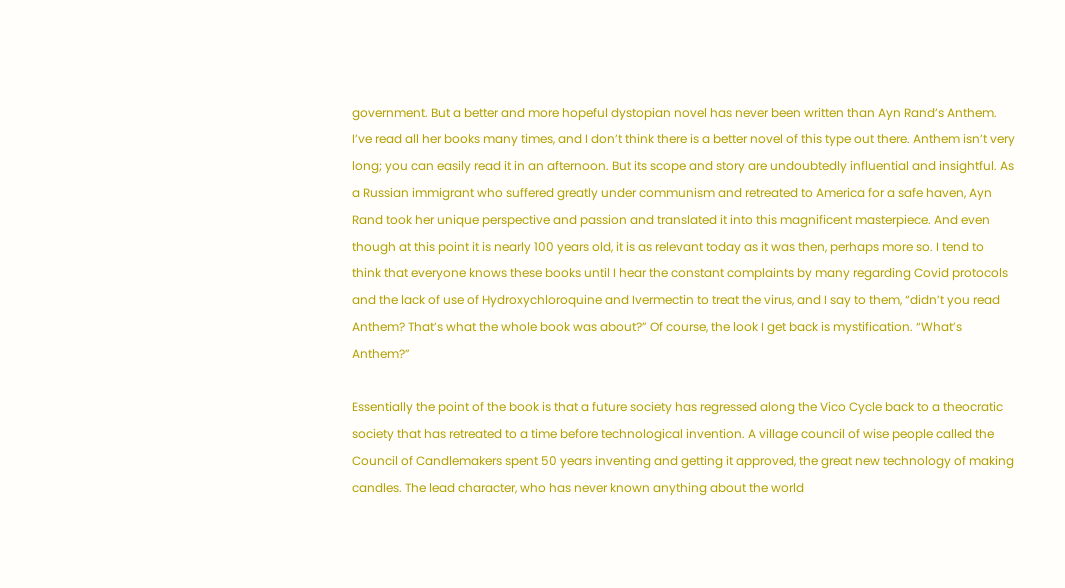government. But a better and more hopeful dystopian novel has never been written than Ayn Rand’s Anthem. I’ve read all her books many times, and I don’t think there is a better novel of this type out there. Anthem isn’t very long; you can easily read it in an afternoon. But its scope and story are undoubtedly influential and insightful. As a Russian immigrant who suffered greatly under communism and retreated to America for a safe haven, Ayn Rand took her unique perspective and passion and translated it into this magnificent masterpiece. And even though at this point it is nearly 100 years old, it is as relevant today as it was then, perhaps more so. I tend to think that everyone knows these books until I hear the constant complaints by many regarding Covid protocols and the lack of use of Hydroxychloroquine and Ivermectin to treat the virus, and I say to them, “didn’t you read Anthem? That’s what the whole book was about?” Of course, the look I get back is mystification. “What’s Anthem?”

Essentially the point of the book is that a future society has regressed along the Vico Cycle back to a theocratic society that has retreated to a time before technological invention. A village council of wise people called the Council of Candlemakers spent 50 years inventing and getting it approved, the great new technology of making candles. The lead character, who has never known anything about the world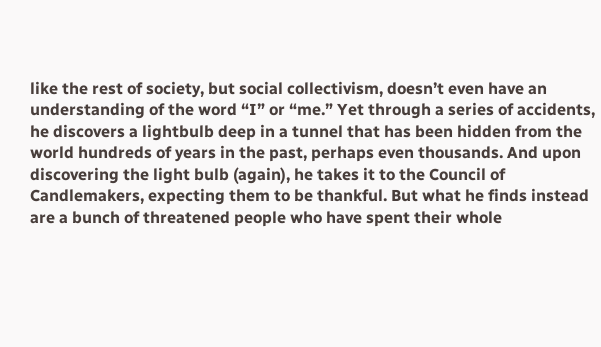like the rest of society, but social collectivism, doesn’t even have an understanding of the word “I” or “me.” Yet through a series of accidents, he discovers a lightbulb deep in a tunnel that has been hidden from the world hundreds of years in the past, perhaps even thousands. And upon discovering the light bulb (again), he takes it to the Council of Candlemakers, expecting them to be thankful. But what he finds instead are a bunch of threatened people who have spent their whole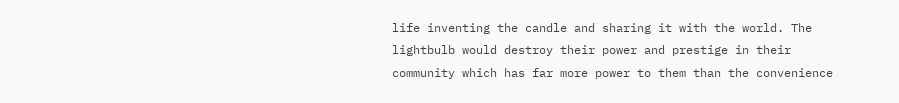life inventing the candle and sharing it with the world. The lightbulb would destroy their power and prestige in their community which has far more power to them than the convenience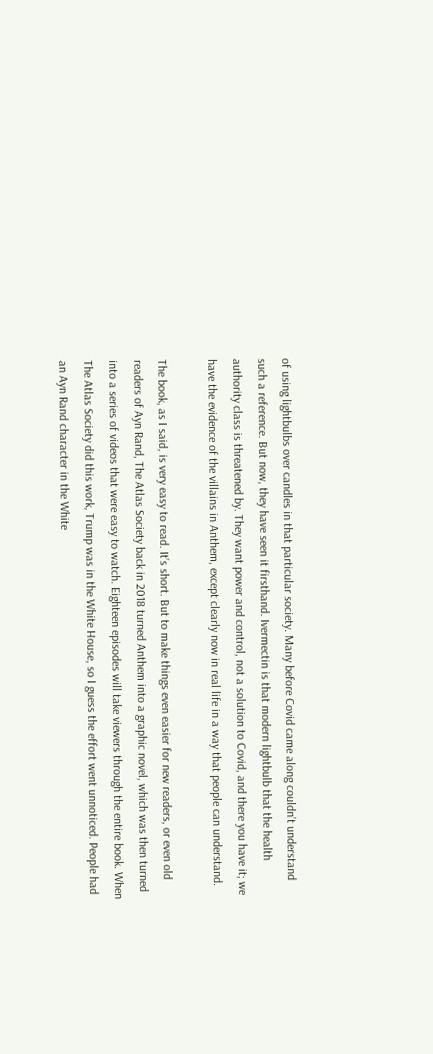of using lightbulbs over candles in that particular society. Many before Covid came along couldn’t understand such a reference. But now, they have seen it firsthand. Ivermectin is that modern lightbulb that the health authority class is threatened by. They want power and control, not a solution to Covid, and there you have it; we have the evidence of the villains in Anthem, except clearly now in real life in a way that people can understand.

The book, as I said, is very easy to read. It’s short. But to make things even easier for new readers, or even old readers of Ayn Rand, The Atlas Society back in 2018 turned Anthem into a graphic novel, which was then turned into a series of videos that were easy to watch. Eighteen episodes will take viewers through the entire book. When The Atlas Society did this work, Trump was in the White House, so I guess the effort went unnoticed. People had an Ayn Rand character in the White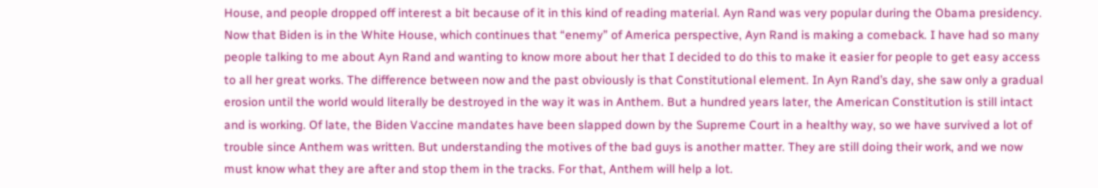House, and people dropped off interest a bit because of it in this kind of reading material. Ayn Rand was very popular during the Obama presidency. Now that Biden is in the White House, which continues that “enemy” of America perspective, Ayn Rand is making a comeback. I have had so many people talking to me about Ayn Rand and wanting to know more about her that I decided to do this to make it easier for people to get easy access to all her great works. The difference between now and the past obviously is that Constitutional element. In Ayn Rand’s day, she saw only a gradual erosion until the world would literally be destroyed in the way it was in Anthem. But a hundred years later, the American Constitution is still intact and is working. Of late, the Biden Vaccine mandates have been slapped down by the Supreme Court in a healthy way, so we have survived a lot of trouble since Anthem was written. But understanding the motives of the bad guys is another matter. They are still doing their work, and we now must know what they are after and stop them in the tracks. For that, Anthem will help a lot.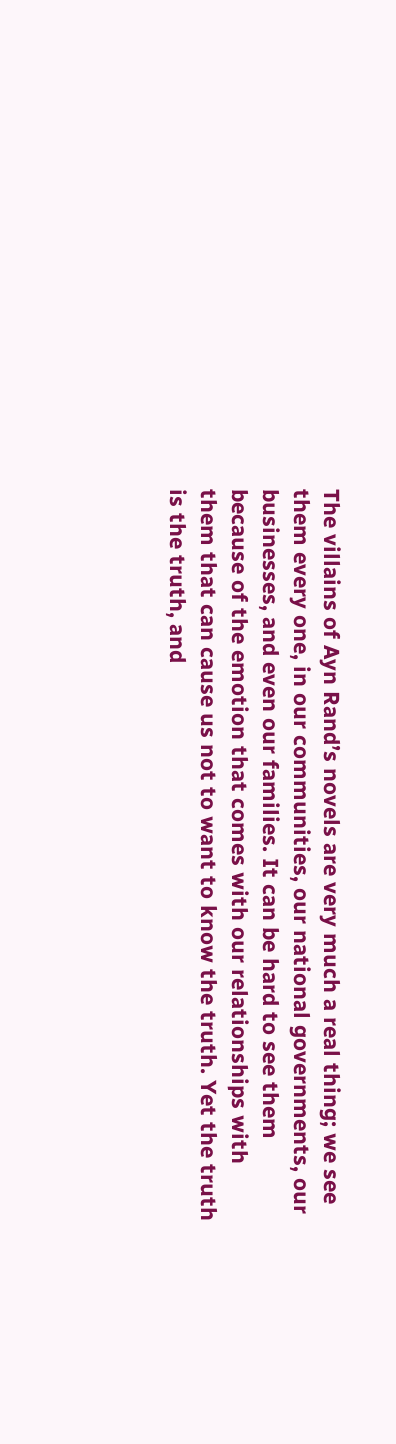The villains of Ayn Rand’s novels are very much a real thing; we see them every one, in our communities, our national governments, our businesses, and even our families. It can be hard to see them because of the emotion that comes with our relationships with them that can cause us not to want to know the truth. Yet the truth is the truth, and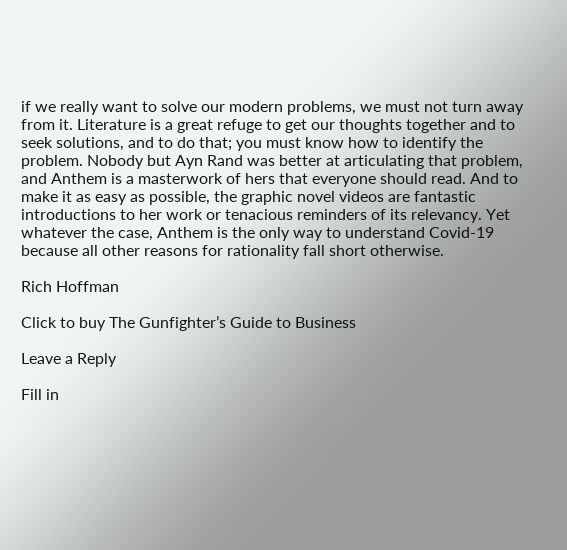if we really want to solve our modern problems, we must not turn away from it. Literature is a great refuge to get our thoughts together and to seek solutions, and to do that; you must know how to identify the problem. Nobody but Ayn Rand was better at articulating that problem, and Anthem is a masterwork of hers that everyone should read. And to make it as easy as possible, the graphic novel videos are fantastic introductions to her work or tenacious reminders of its relevancy. Yet whatever the case, Anthem is the only way to understand Covid-19 because all other reasons for rationality fall short otherwise.

Rich Hoffman

Click to buy The Gunfighter’s Guide to Business

Leave a Reply

Fill in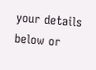your details below or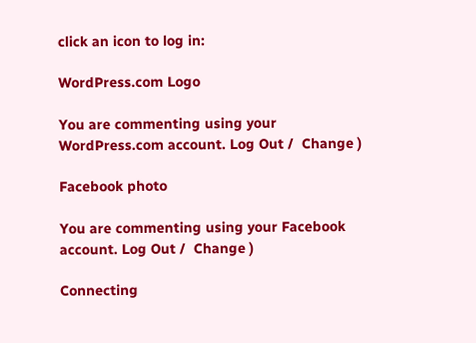click an icon to log in:

WordPress.com Logo

You are commenting using your WordPress.com account. Log Out /  Change )

Facebook photo

You are commenting using your Facebook account. Log Out /  Change )

Connecting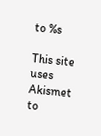to %s

This site uses Akismet to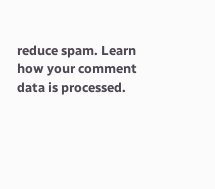reduce spam. Learn how your comment data is processed.